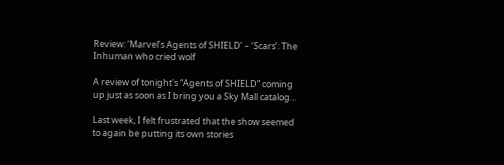Review: ‘Marvel’s Agents of SHIELD’ – ‘Scars’: The Inhuman who cried wolf

A review of tonight's “Agents of SHIELD” coming up just as soon as I bring you a Sky Mall catalog…

Last week, I felt frustrated that the show seemed to again be putting its own stories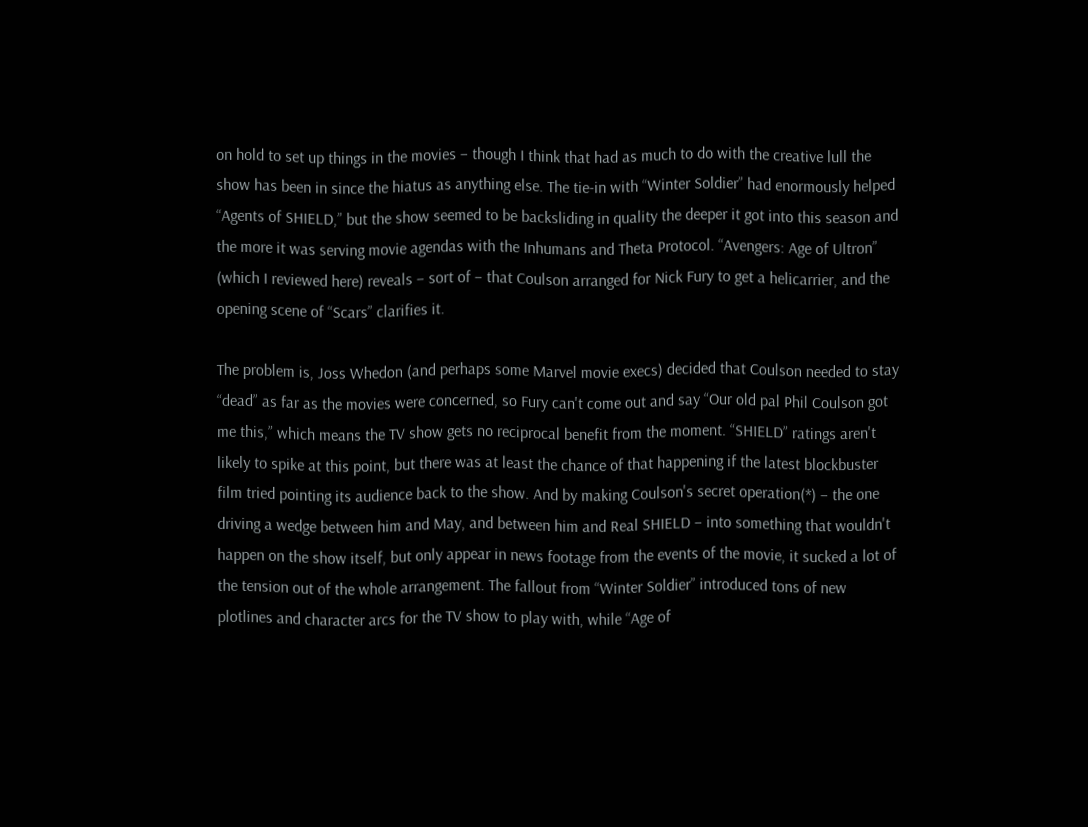on hold to set up things in the movies – though I think that had as much to do with the creative lull the show has been in since the hiatus as anything else. The tie-in with “Winter Soldier” had enormously helped “Agents of SHIELD,” but the show seemed to be backsliding in quality the deeper it got into this season and the more it was serving movie agendas with the Inhumans and Theta Protocol. “Avengers: Age of Ultron” (which I reviewed here) reveals – sort of – that Coulson arranged for Nick Fury to get a helicarrier, and the opening scene of “Scars” clarifies it.

The problem is, Joss Whedon (and perhaps some Marvel movie execs) decided that Coulson needed to stay “dead” as far as the movies were concerned, so Fury can't come out and say “Our old pal Phil Coulson got me this,” which means the TV show gets no reciprocal benefit from the moment. “SHIELD” ratings aren't likely to spike at this point, but there was at least the chance of that happening if the latest blockbuster film tried pointing its audience back to the show. And by making Coulson's secret operation(*) – the one driving a wedge between him and May, and between him and Real SHIELD – into something that wouldn't happen on the show itself, but only appear in news footage from the events of the movie, it sucked a lot of the tension out of the whole arrangement. The fallout from “Winter Soldier” introduced tons of new plotlines and character arcs for the TV show to play with, while “Age of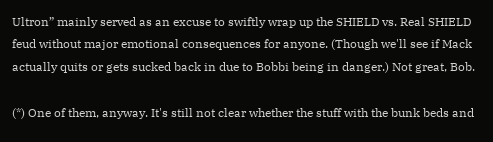Ultron” mainly served as an excuse to swiftly wrap up the SHIELD vs. Real SHIELD feud without major emotional consequences for anyone. (Though we'll see if Mack actually quits or gets sucked back in due to Bobbi being in danger.) Not great, Bob.

(*) One of them, anyway. It's still not clear whether the stuff with the bunk beds and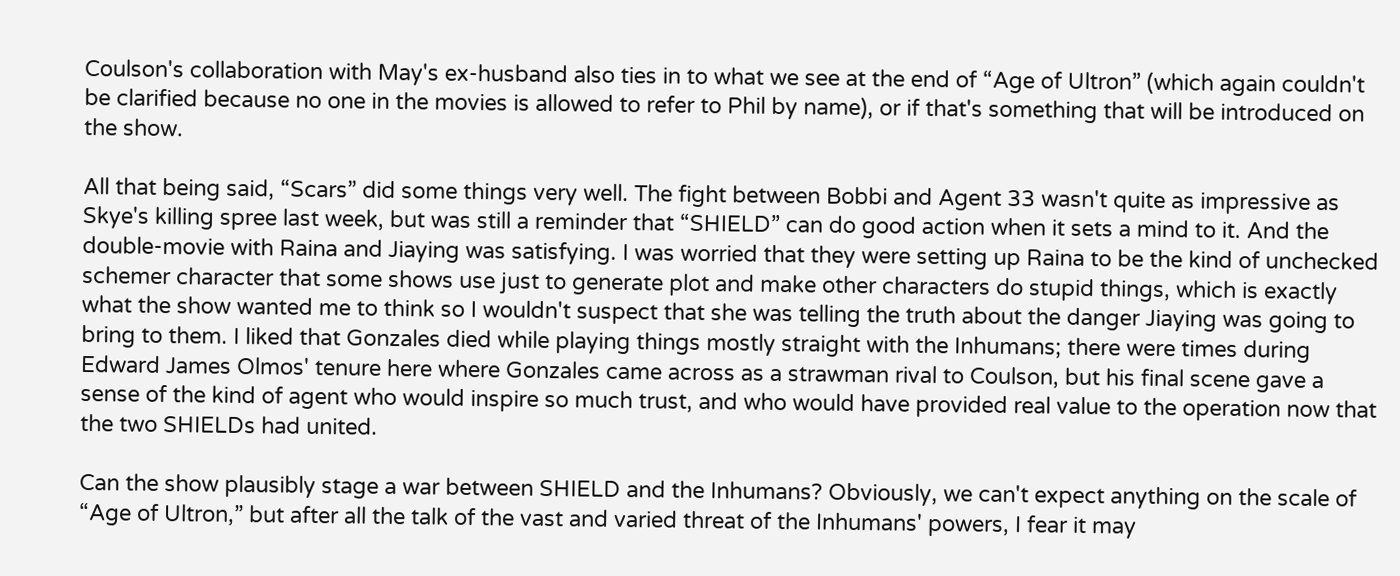Coulson's collaboration with May's ex-husband also ties in to what we see at the end of “Age of Ultron” (which again couldn't be clarified because no one in the movies is allowed to refer to Phil by name), or if that's something that will be introduced on the show.

All that being said, “Scars” did some things very well. The fight between Bobbi and Agent 33 wasn't quite as impressive as Skye's killing spree last week, but was still a reminder that “SHIELD” can do good action when it sets a mind to it. And the double-movie with Raina and Jiaying was satisfying. I was worried that they were setting up Raina to be the kind of unchecked schemer character that some shows use just to generate plot and make other characters do stupid things, which is exactly what the show wanted me to think so I wouldn't suspect that she was telling the truth about the danger Jiaying was going to bring to them. I liked that Gonzales died while playing things mostly straight with the Inhumans; there were times during Edward James Olmos' tenure here where Gonzales came across as a strawman rival to Coulson, but his final scene gave a sense of the kind of agent who would inspire so much trust, and who would have provided real value to the operation now that the two SHIELDs had united.

Can the show plausibly stage a war between SHIELD and the Inhumans? Obviously, we can't expect anything on the scale of “Age of Ultron,” but after all the talk of the vast and varied threat of the Inhumans' powers, I fear it may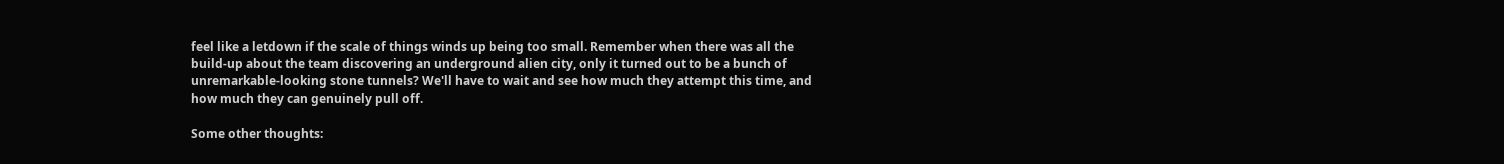feel like a letdown if the scale of things winds up being too small. Remember when there was all the build-up about the team discovering an underground alien city, only it turned out to be a bunch of unremarkable-looking stone tunnels? We'll have to wait and see how much they attempt this time, and how much they can genuinely pull off.

Some other thoughts: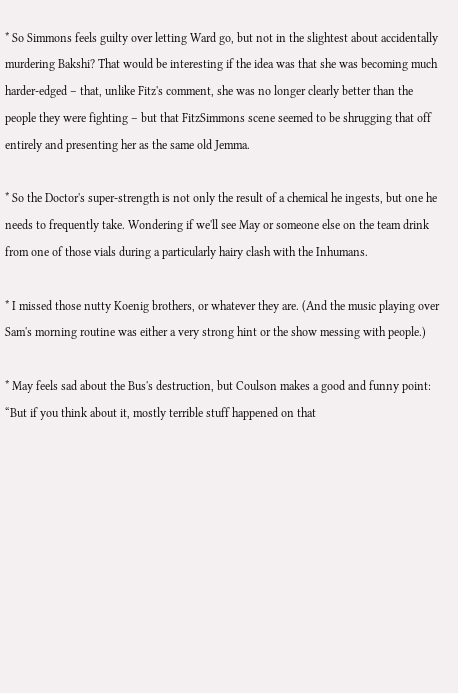* So Simmons feels guilty over letting Ward go, but not in the slightest about accidentally murdering Bakshi? That would be interesting if the idea was that she was becoming much harder-edged – that, unlike Fitz's comment, she was no longer clearly better than the people they were fighting – but that FitzSimmons scene seemed to be shrugging that off entirely and presenting her as the same old Jemma.

* So the Doctor's super-strength is not only the result of a chemical he ingests, but one he needs to frequently take. Wondering if we'll see May or someone else on the team drink from one of those vials during a particularly hairy clash with the Inhumans.

* I missed those nutty Koenig brothers, or whatever they are. (And the music playing over Sam's morning routine was either a very strong hint or the show messing with people.)

* May feels sad about the Bus's destruction, but Coulson makes a good and funny point: “But if you think about it, mostly terrible stuff happened on that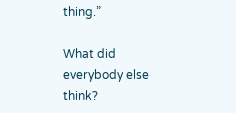thing.”

What did everybody else think?